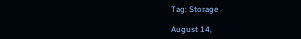Tag: Storage

August 14,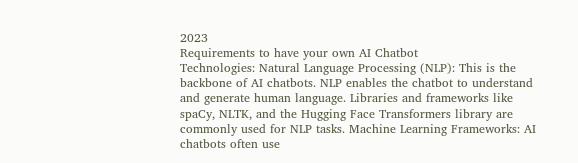2023
Requirements to have your own AI Chatbot
Technologies: Natural Language Processing (NLP): This is the backbone of AI chatbots. NLP enables the chatbot to understand and generate human language. Libraries and frameworks like spaCy, NLTK, and the Hugging Face Transformers library are commonly used for NLP tasks. Machine Learning Frameworks: AI chatbots often use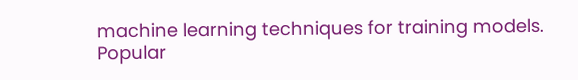machine learning techniques for training models. Popular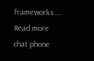frameworks ...
Read more
chat phone